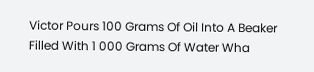Victor Pours 100 Grams Of Oil Into A Beaker Filled With 1 000 Grams Of Water Wha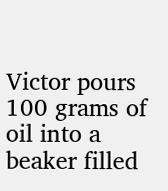Victor pours 100 grams of oil into a beaker filled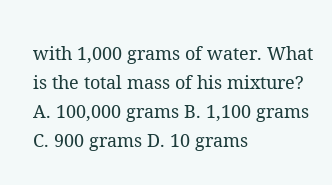with 1,000 grams of water. What is the total mass of his mixture? A. 100,000 grams B. 1,100 grams C. 900 grams D. 10 grams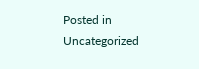Posted in Uncategorized